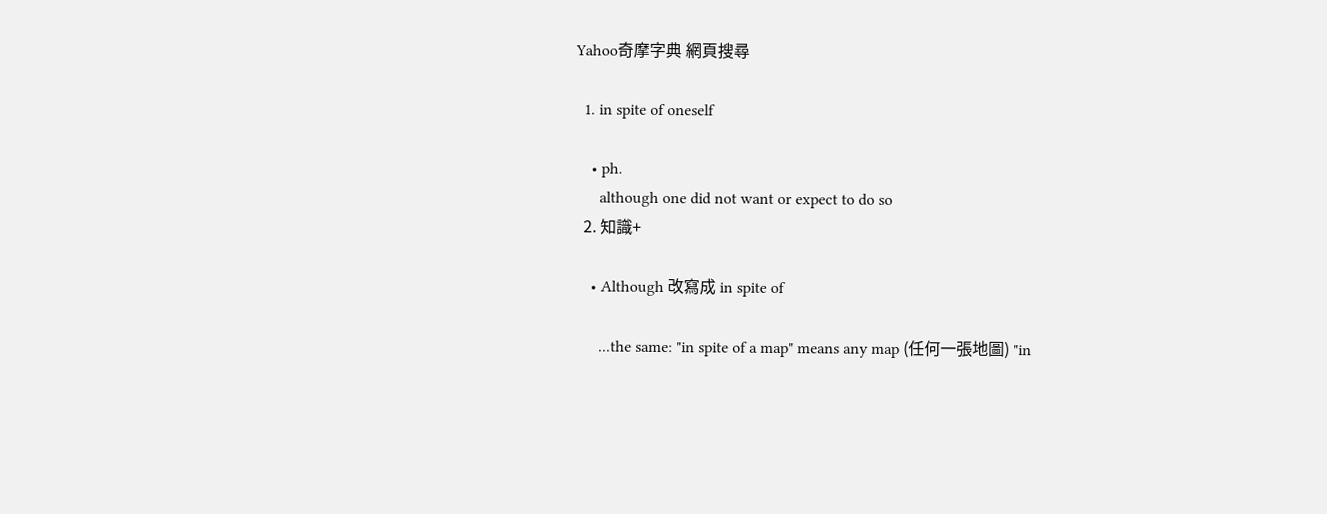Yahoo奇摩字典 網頁搜尋

  1. in spite of oneself

    • ph.
      although one did not want or expect to do so
  2. 知識+

    • Although 改寫成 in spite of

      ...the same: "in spite of a map" means any map (任何一張地圖) "in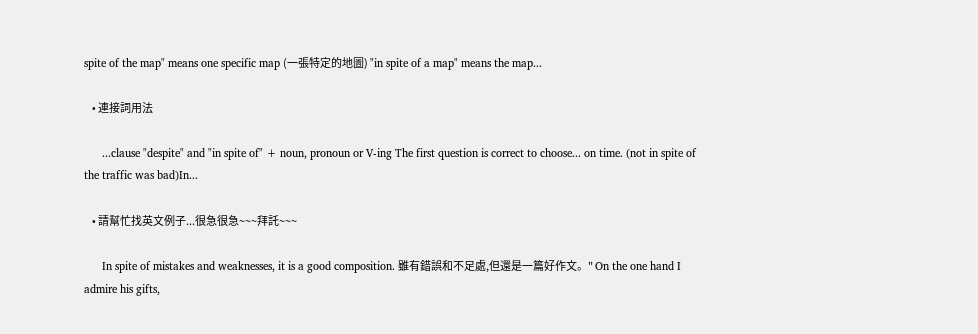spite of the map" means one specific map (一張特定的地圖) "in spite of a map" means the map...

    • 連接詞用法

      ...clause "despite" and "in spite of" + noun, pronoun or V-ing The first question is correct to choose... on time. (not in spite of the traffic was bad)In...

    • 請幫忙找英文例子...很急很急~~~拜託~~~

      In spite of mistakes and weaknesses, it is a good composition. 雖有錯誤和不足處,但還是一篇好作文。" On the one hand I admire his gifts,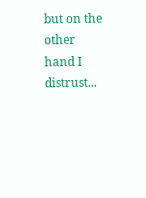but on the other hand I distrust...